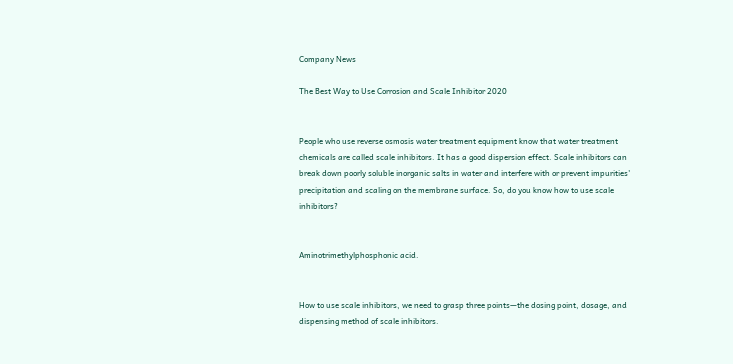Company News

The Best Way to Use Corrosion and Scale Inhibitor 2020


People who use reverse osmosis water treatment equipment know that water treatment chemicals are called scale inhibitors. It has a good dispersion effect. Scale inhibitors can break down poorly soluble inorganic salts in water and interfere with or prevent impurities' precipitation and scaling on the membrane surface. So, do you know how to use scale inhibitors?


Aminotrimethylphosphonic acid.


How to use scale inhibitors, we need to grasp three points—the dosing point, dosage, and dispensing method of scale inhibitors.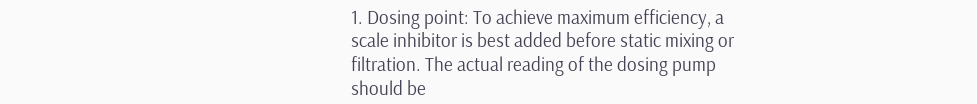1. Dosing point: To achieve maximum efficiency, a scale inhibitor is best added before static mixing or filtration. The actual reading of the dosing pump should be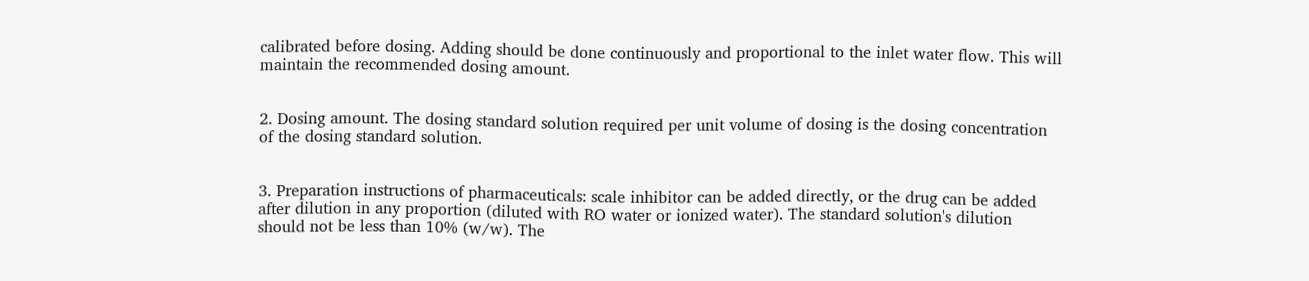calibrated before dosing. Adding should be done continuously and proportional to the inlet water flow. This will maintain the recommended dosing amount.


2. Dosing amount. The dosing standard solution required per unit volume of dosing is the dosing concentration of the dosing standard solution.


3. Preparation instructions of pharmaceuticals: scale inhibitor can be added directly, or the drug can be added after dilution in any proportion (diluted with RO water or ionized water). The standard solution's dilution should not be less than 10% (w/w). The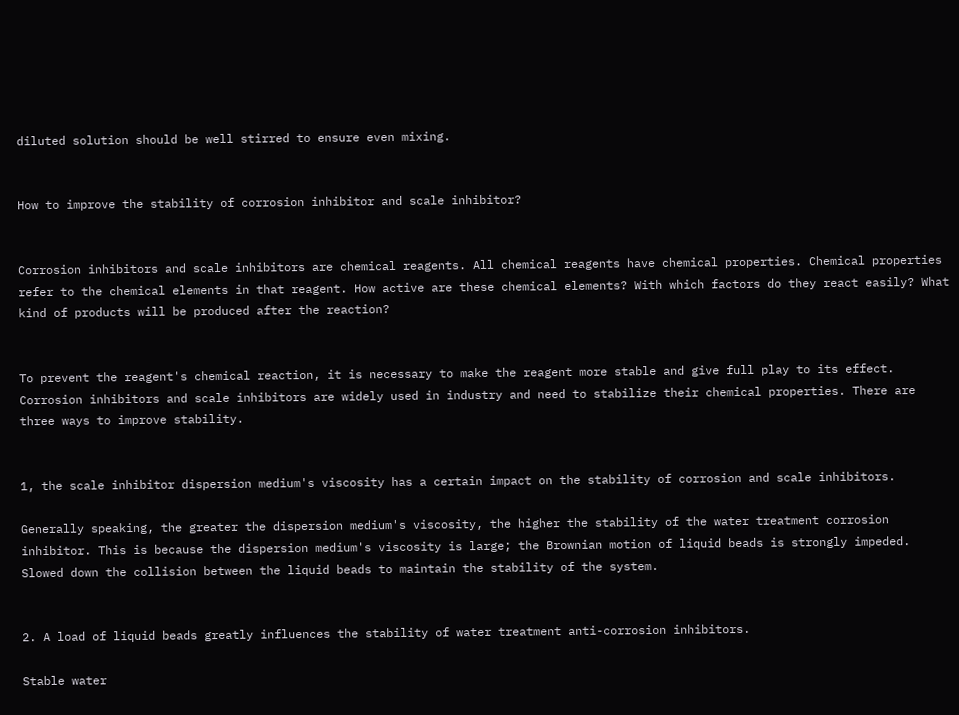diluted solution should be well stirred to ensure even mixing.


How to improve the stability of corrosion inhibitor and scale inhibitor?


Corrosion inhibitors and scale inhibitors are chemical reagents. All chemical reagents have chemical properties. Chemical properties refer to the chemical elements in that reagent. How active are these chemical elements? With which factors do they react easily? What kind of products will be produced after the reaction?


To prevent the reagent's chemical reaction, it is necessary to make the reagent more stable and give full play to its effect. Corrosion inhibitors and scale inhibitors are widely used in industry and need to stabilize their chemical properties. There are three ways to improve stability.


1, the scale inhibitor dispersion medium's viscosity has a certain impact on the stability of corrosion and scale inhibitors.

Generally speaking, the greater the dispersion medium's viscosity, the higher the stability of the water treatment corrosion inhibitor. This is because the dispersion medium's viscosity is large; the Brownian motion of liquid beads is strongly impeded. Slowed down the collision between the liquid beads to maintain the stability of the system.


2. A load of liquid beads greatly influences the stability of water treatment anti-corrosion inhibitors.

Stable water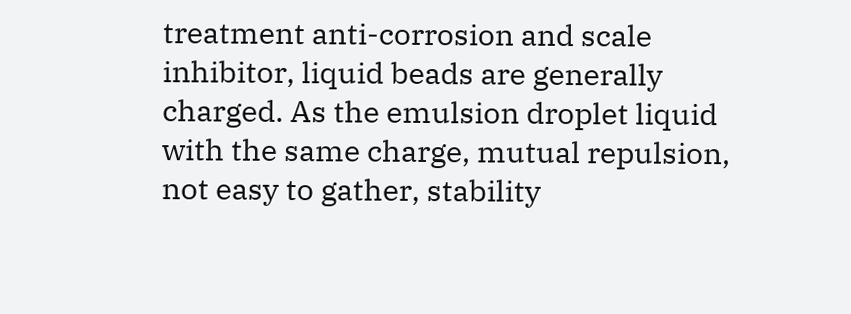treatment anti-corrosion and scale inhibitor, liquid beads are generally charged. As the emulsion droplet liquid with the same charge, mutual repulsion, not easy to gather, stability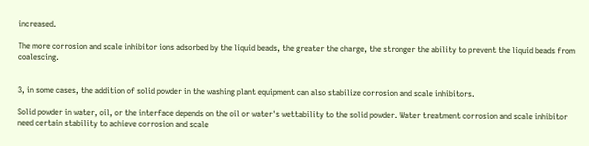increased.

The more corrosion and scale inhibitor ions adsorbed by the liquid beads, the greater the charge, the stronger the ability to prevent the liquid beads from coalescing.


3, in some cases, the addition of solid powder in the washing plant equipment can also stabilize corrosion and scale inhibitors.

Solid powder in water, oil, or the interface depends on the oil or water's wettability to the solid powder. Water treatment corrosion and scale inhibitor need certain stability to achieve corrosion and scale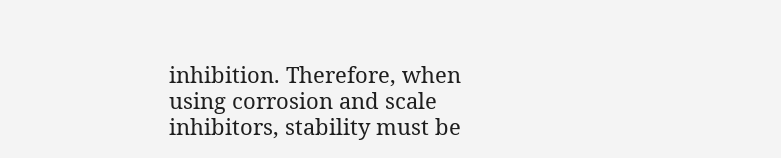inhibition. Therefore, when using corrosion and scale inhibitors, stability must be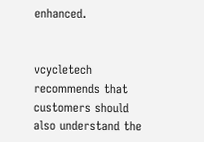enhanced.


vcycletech recommends that customers should also understand the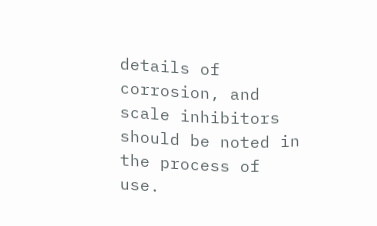details of corrosion, and scale inhibitors should be noted in the process of use.